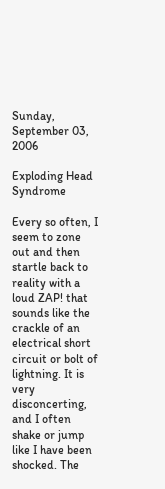Sunday, September 03, 2006

Exploding Head Syndrome

Every so often, I seem to zone out and then startle back to reality with a loud ZAP! that sounds like the crackle of an electrical short circuit or bolt of lightning. It is very disconcerting, and I often shake or jump like I have been shocked. The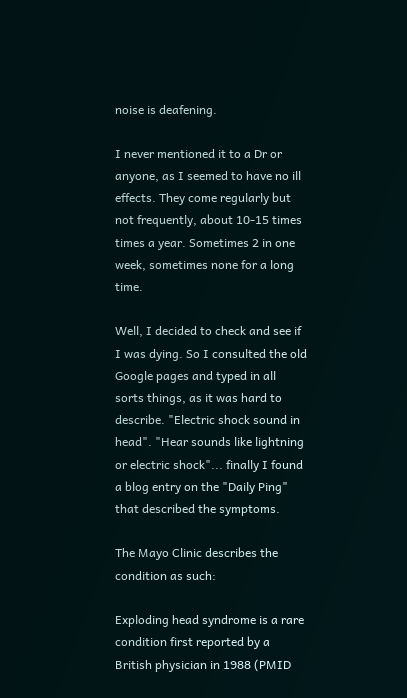noise is deafening.

I never mentioned it to a Dr or anyone, as I seemed to have no ill effects. They come regularly but not frequently, about 10-15 times times a year. Sometimes 2 in one week, sometimes none for a long time.

Well, I decided to check and see if I was dying. So I consulted the old Google pages and typed in all sorts things, as it was hard to describe. "Electric shock sound in head". "Hear sounds like lightning or electric shock"... finally I found a blog entry on the "Daily Ping" that described the symptoms.

The Mayo Clinic describes the condition as such:

Exploding head syndrome is a rare condition first reported by a British physician in 1988 (PMID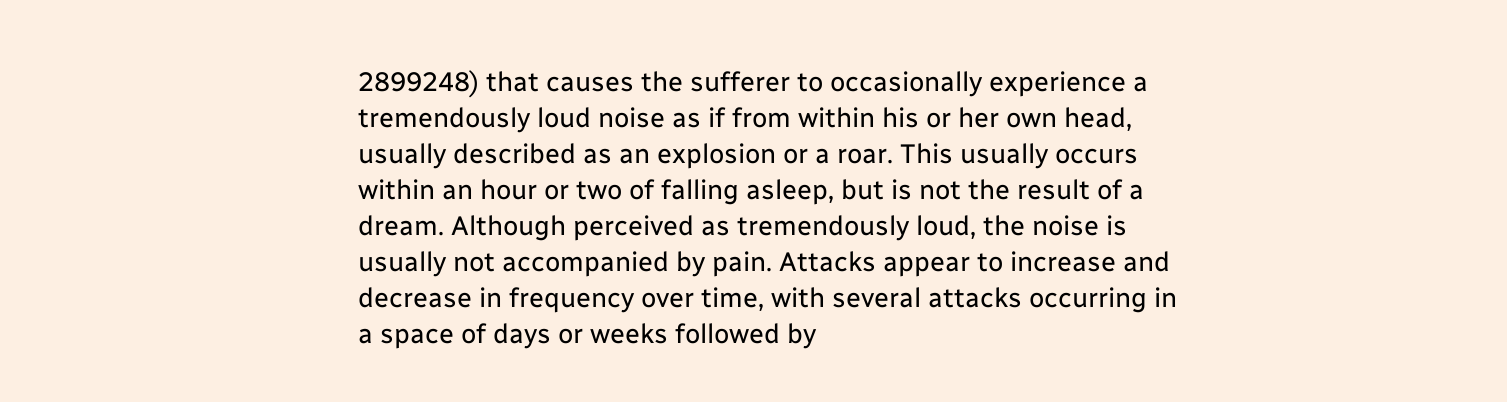2899248) that causes the sufferer to occasionally experience a tremendously loud noise as if from within his or her own head, usually described as an explosion or a roar. This usually occurs within an hour or two of falling asleep, but is not the result of a dream. Although perceived as tremendously loud, the noise is usually not accompanied by pain. Attacks appear to increase and decrease in frequency over time, with several attacks occurring in a space of days or weeks followed by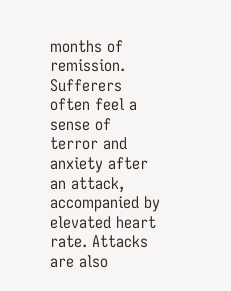months of remission. Sufferers often feel a sense of terror and anxiety after an attack, accompanied by elevated heart rate. Attacks are also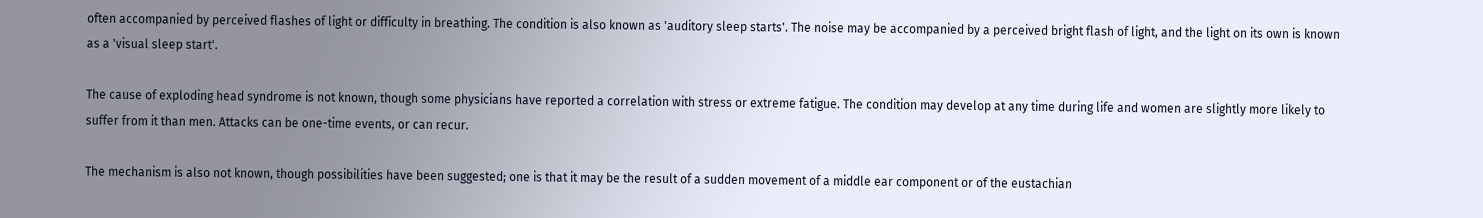often accompanied by perceived flashes of light or difficulty in breathing. The condition is also known as 'auditory sleep starts'. The noise may be accompanied by a perceived bright flash of light, and the light on its own is known as a 'visual sleep start'.

The cause of exploding head syndrome is not known, though some physicians have reported a correlation with stress or extreme fatigue. The condition may develop at any time during life and women are slightly more likely to suffer from it than men. Attacks can be one-time events, or can recur.

The mechanism is also not known, though possibilities have been suggested; one is that it may be the result of a sudden movement of a middle ear component or of the eustachian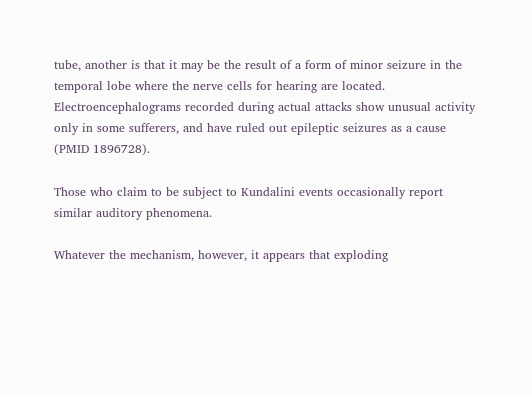tube, another is that it may be the result of a form of minor seizure in the temporal lobe where the nerve cells for hearing are located. Electroencephalograms recorded during actual attacks show unusual activity only in some sufferers, and have ruled out epileptic seizures as a cause (PMID 1896728).

Those who claim to be subject to Kundalini events occasionally report similar auditory phenomena.

Whatever the mechanism, however, it appears that exploding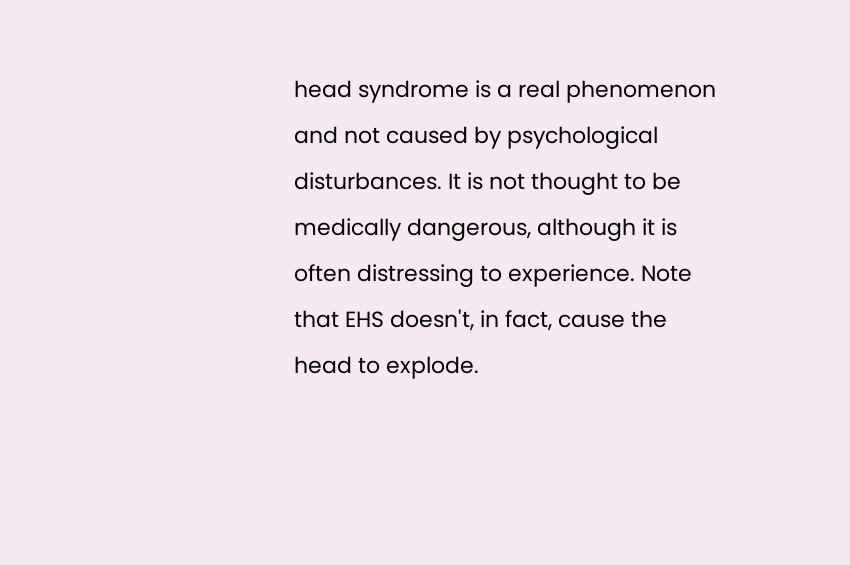head syndrome is a real phenomenon and not caused by psychological disturbances. It is not thought to be medically dangerous, although it is often distressing to experience. Note that EHS doesn't, in fact, cause the head to explode.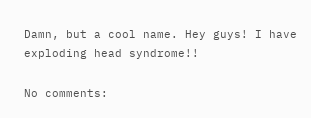Damn, but a cool name. Hey guys! I have exploding head syndrome!!

No comments: